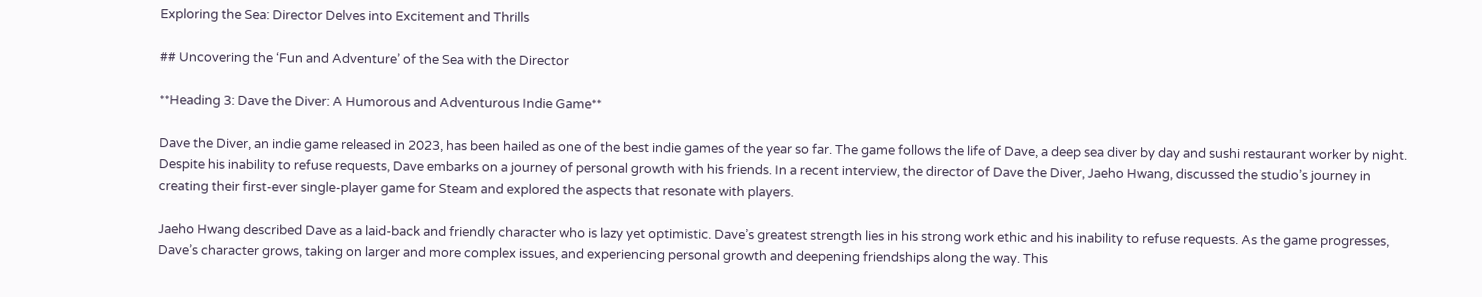Exploring the Sea: Director Delves into Excitement and Thrills

## Uncovering the ‘Fun and Adventure’ of the Sea with the Director

**Heading 3: Dave the Diver: A Humorous and Adventurous Indie Game**

Dave the Diver, an indie game released in 2023, has been hailed as one of the best indie games of the year so far. The game follows the life of Dave, a deep sea diver by day and sushi restaurant worker by night. Despite his inability to refuse requests, Dave embarks on a journey of personal growth with his friends. In a recent interview, the director of Dave the Diver, Jaeho Hwang, discussed the studio’s journey in creating their first-ever single-player game for Steam and explored the aspects that resonate with players.

Jaeho Hwang described Dave as a laid-back and friendly character who is lazy yet optimistic. Dave’s greatest strength lies in his strong work ethic and his inability to refuse requests. As the game progresses, Dave’s character grows, taking on larger and more complex issues, and experiencing personal growth and deepening friendships along the way. This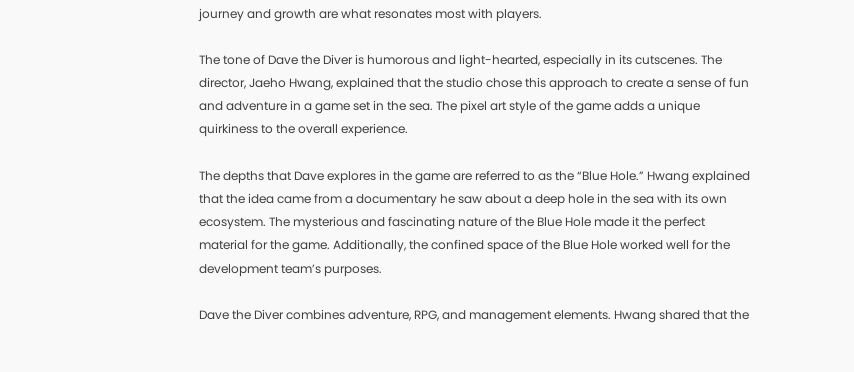journey and growth are what resonates most with players.

The tone of Dave the Diver is humorous and light-hearted, especially in its cutscenes. The director, Jaeho Hwang, explained that the studio chose this approach to create a sense of fun and adventure in a game set in the sea. The pixel art style of the game adds a unique quirkiness to the overall experience.

The depths that Dave explores in the game are referred to as the “Blue Hole.” Hwang explained that the idea came from a documentary he saw about a deep hole in the sea with its own ecosystem. The mysterious and fascinating nature of the Blue Hole made it the perfect material for the game. Additionally, the confined space of the Blue Hole worked well for the development team’s purposes.

Dave the Diver combines adventure, RPG, and management elements. Hwang shared that the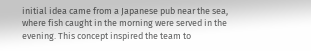initial idea came from a Japanese pub near the sea, where fish caught in the morning were served in the evening. This concept inspired the team to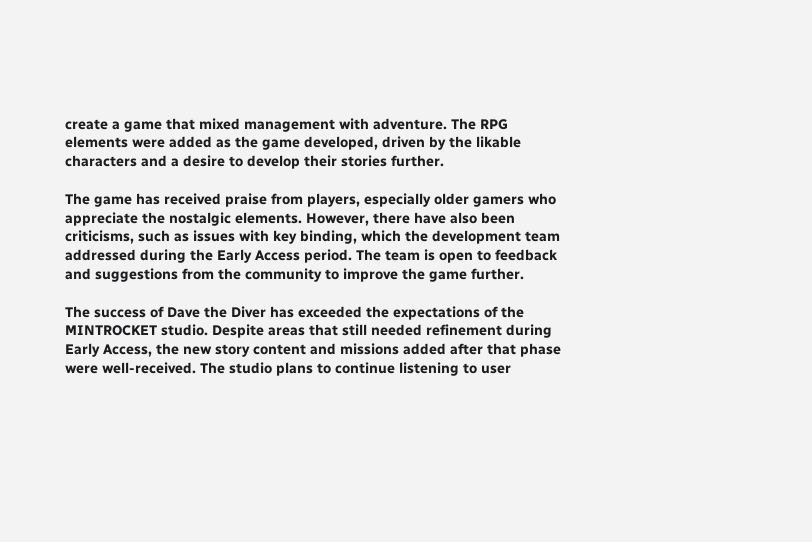create a game that mixed management with adventure. The RPG elements were added as the game developed, driven by the likable characters and a desire to develop their stories further.

The game has received praise from players, especially older gamers who appreciate the nostalgic elements. However, there have also been criticisms, such as issues with key binding, which the development team addressed during the Early Access period. The team is open to feedback and suggestions from the community to improve the game further.

The success of Dave the Diver has exceeded the expectations of the MINTROCKET studio. Despite areas that still needed refinement during Early Access, the new story content and missions added after that phase were well-received. The studio plans to continue listening to user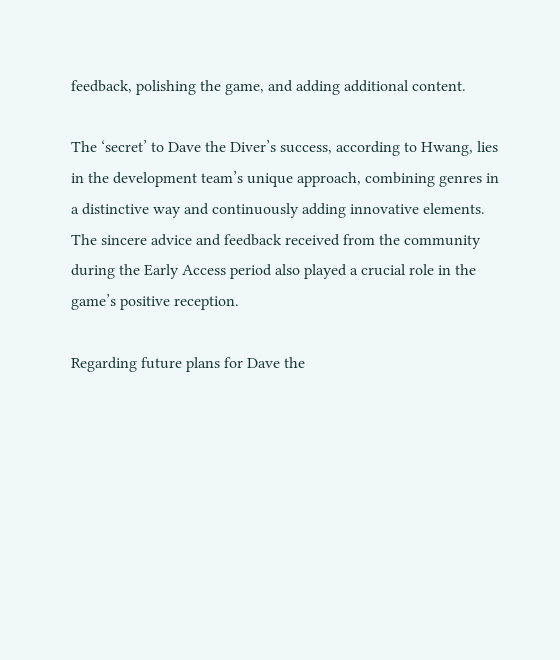feedback, polishing the game, and adding additional content.

The ‘secret’ to Dave the Diver’s success, according to Hwang, lies in the development team’s unique approach, combining genres in a distinctive way and continuously adding innovative elements. The sincere advice and feedback received from the community during the Early Access period also played a crucial role in the game’s positive reception.

Regarding future plans for Dave the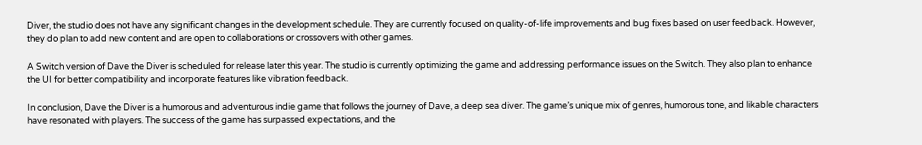Diver, the studio does not have any significant changes in the development schedule. They are currently focused on quality-of-life improvements and bug fixes based on user feedback. However, they do plan to add new content and are open to collaborations or crossovers with other games.

A Switch version of Dave the Diver is scheduled for release later this year. The studio is currently optimizing the game and addressing performance issues on the Switch. They also plan to enhance the UI for better compatibility and incorporate features like vibration feedback.

In conclusion, Dave the Diver is a humorous and adventurous indie game that follows the journey of Dave, a deep sea diver. The game’s unique mix of genres, humorous tone, and likable characters have resonated with players. The success of the game has surpassed expectations, and the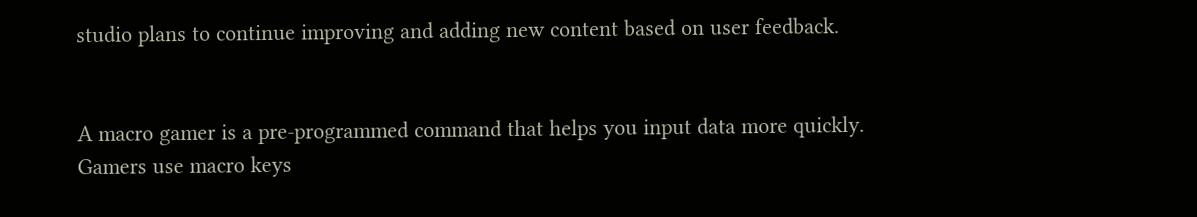studio plans to continue improving and adding new content based on user feedback.


A macro gamer is a pre-programmed command that helps you input data more quickly. Gamers use macro keys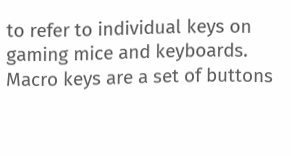to refer to individual keys on gaming mice and keyboards. Macro keys are a set of buttons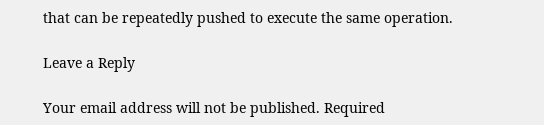that can be repeatedly pushed to execute the same operation.

Leave a Reply

Your email address will not be published. Required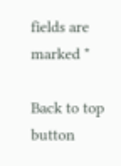fields are marked *

Back to top button